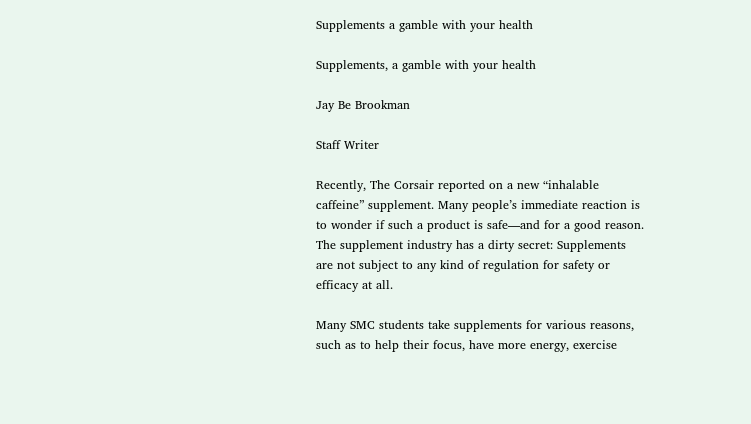Supplements a gamble with your health

Supplements, a gamble with your health

Jay Be Brookman

Staff Writer

Recently, The Corsair reported on a new “inhalable caffeine” supplement. Many people’s immediate reaction is to wonder if such a product is safe—and for a good reason. The supplement industry has a dirty secret: Supplements are not subject to any kind of regulation for safety or efficacy at all.

Many SMC students take supplements for various reasons, such as to help their focus, have more energy, exercise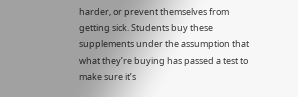harder, or prevent themselves from getting sick. Students buy these supplements under the assumption that what they’re buying has passed a test to make sure it’s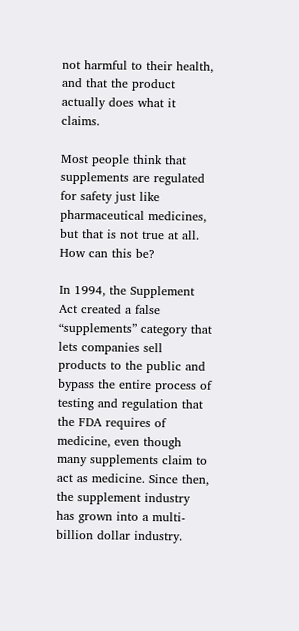not harmful to their health, and that the product actually does what it claims.

Most people think that supplements are regulated for safety just like pharmaceutical medicines, but that is not true at all. How can this be?

In 1994, the Supplement Act created a false “supplements” category that lets companies sell products to the public and bypass the entire process of testing and regulation that the FDA requires of medicine, even though many supplements claim to act as medicine. Since then, the supplement industry has grown into a multi-billion dollar industry.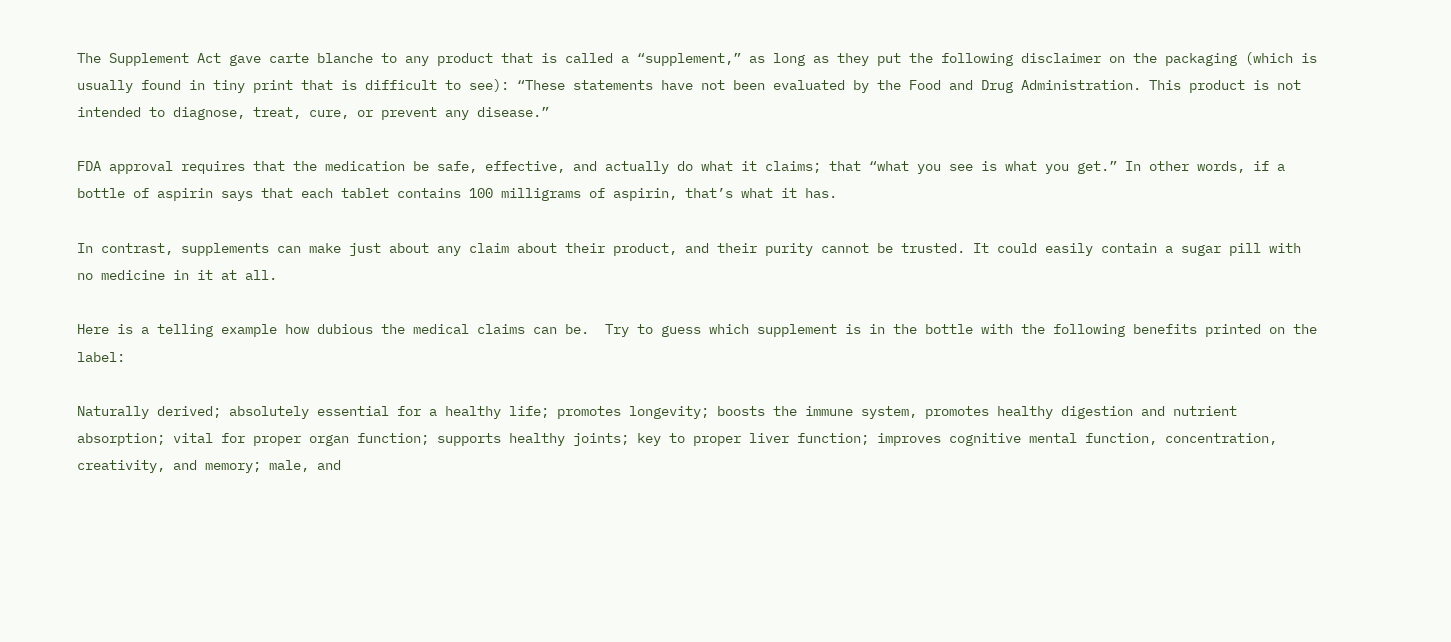The Supplement Act gave carte blanche to any product that is called a “supplement,” as long as they put the following disclaimer on the packaging (which is usually found in tiny print that is difficult to see): “These statements have not been evaluated by the Food and Drug Administration. This product is not intended to diagnose, treat, cure, or prevent any disease.”

FDA approval requires that the medication be safe, effective, and actually do what it claims; that “what you see is what you get.” In other words, if a bottle of aspirin says that each tablet contains 100 milligrams of aspirin, that’s what it has.

In contrast, supplements can make just about any claim about their product, and their purity cannot be trusted. It could easily contain a sugar pill with no medicine in it at all.

Here is a telling example how dubious the medical claims can be.  Try to guess which supplement is in the bottle with the following benefits printed on the label:

Naturally derived; absolutely essential for a healthy life; promotes longevity; boosts the immune system, promotes healthy digestion and nutrient absorption; vital for proper organ function; supports healthy joints; key to proper liver function; improves cognitive mental function, concentration, creativity, and memory; male, and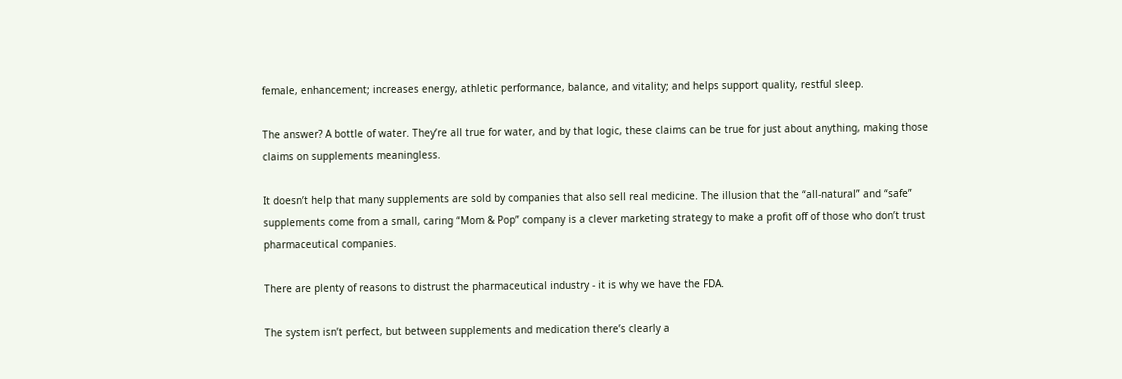female, enhancement; increases energy, athletic performance, balance, and vitality; and helps support quality, restful sleep.

The answer? A bottle of water. They’re all true for water, and by that logic, these claims can be true for just about anything, making those claims on supplements meaningless.

It doesn’t help that many supplements are sold by companies that also sell real medicine. The illusion that the “all-natural” and “safe” supplements come from a small, caring “Mom & Pop” company is a clever marketing strategy to make a profit off of those who don’t trust pharmaceutical companies.

There are plenty of reasons to distrust the pharmaceutical industry - it is why we have the FDA.

The system isn’t perfect, but between supplements and medication there’s clearly a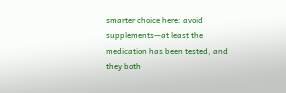smarter choice here: avoid supplements—at least the medication has been tested, and they both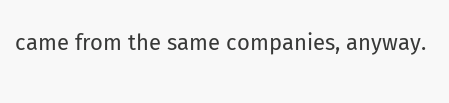came from the same companies, anyway.